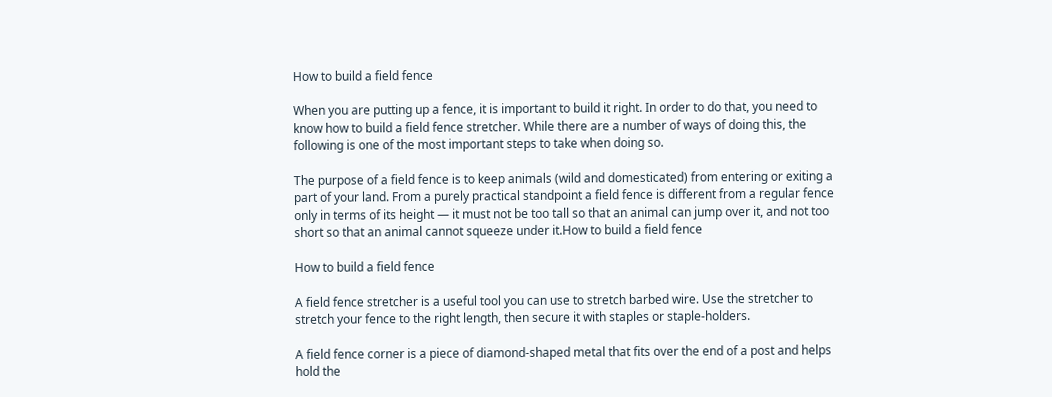How to build a field fence

When you are putting up a fence, it is important to build it right. In order to do that, you need to know how to build a field fence stretcher. While there are a number of ways of doing this, the following is one of the most important steps to take when doing so.

The purpose of a field fence is to keep animals (wild and domesticated) from entering or exiting a part of your land. From a purely practical standpoint a field fence is different from a regular fence only in terms of its height — it must not be too tall so that an animal can jump over it, and not too short so that an animal cannot squeeze under it.How to build a field fence

How to build a field fence

A field fence stretcher is a useful tool you can use to stretch barbed wire. Use the stretcher to stretch your fence to the right length, then secure it with staples or staple-holders.

A field fence corner is a piece of diamond-shaped metal that fits over the end of a post and helps hold the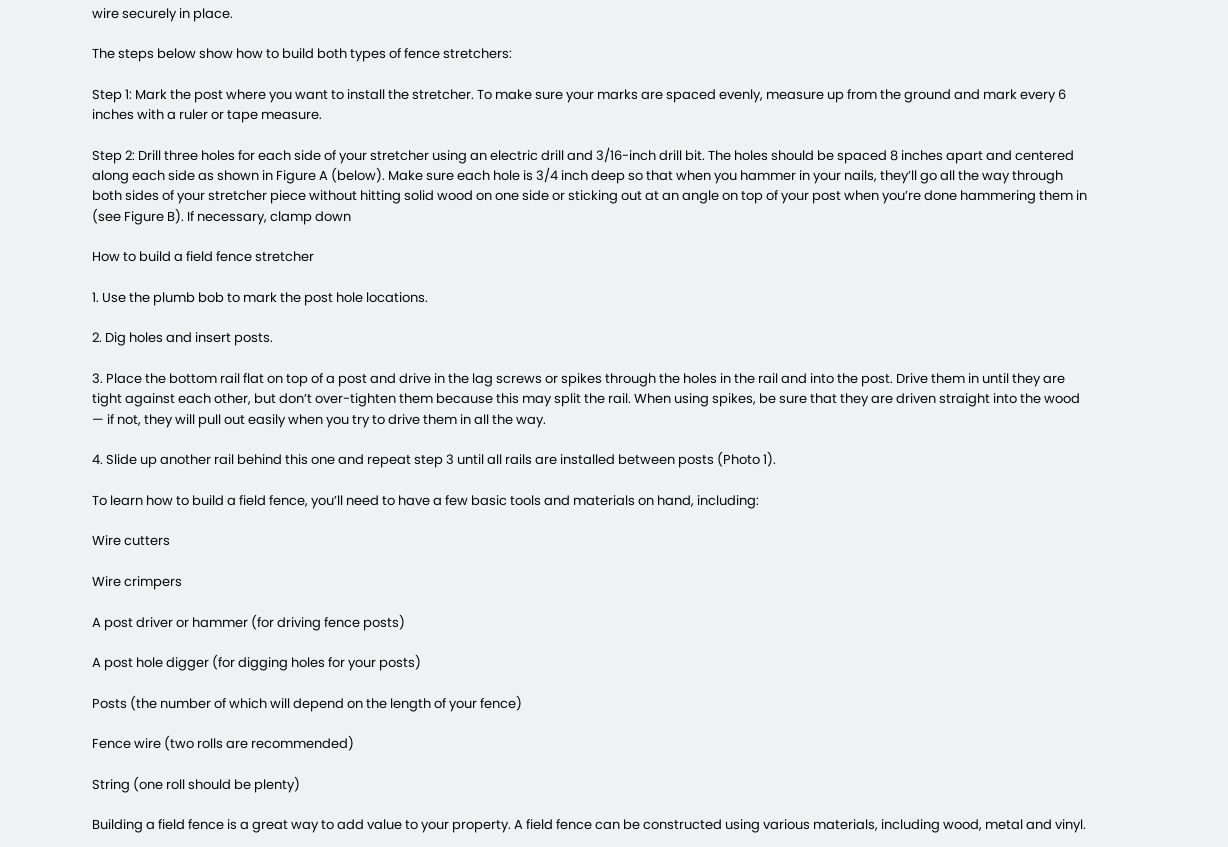wire securely in place.

The steps below show how to build both types of fence stretchers:

Step 1: Mark the post where you want to install the stretcher. To make sure your marks are spaced evenly, measure up from the ground and mark every 6 inches with a ruler or tape measure.

Step 2: Drill three holes for each side of your stretcher using an electric drill and 3/16-inch drill bit. The holes should be spaced 8 inches apart and centered along each side as shown in Figure A (below). Make sure each hole is 3/4 inch deep so that when you hammer in your nails, they’ll go all the way through both sides of your stretcher piece without hitting solid wood on one side or sticking out at an angle on top of your post when you’re done hammering them in (see Figure B). If necessary, clamp down

How to build a field fence stretcher

1. Use the plumb bob to mark the post hole locations.

2. Dig holes and insert posts.

3. Place the bottom rail flat on top of a post and drive in the lag screws or spikes through the holes in the rail and into the post. Drive them in until they are tight against each other, but don’t over-tighten them because this may split the rail. When using spikes, be sure that they are driven straight into the wood — if not, they will pull out easily when you try to drive them in all the way.

4. Slide up another rail behind this one and repeat step 3 until all rails are installed between posts (Photo 1).

To learn how to build a field fence, you’ll need to have a few basic tools and materials on hand, including:

Wire cutters

Wire crimpers

A post driver or hammer (for driving fence posts)

A post hole digger (for digging holes for your posts)

Posts (the number of which will depend on the length of your fence)

Fence wire (two rolls are recommended)

String (one roll should be plenty)

Building a field fence is a great way to add value to your property. A field fence can be constructed using various materials, including wood, metal and vinyl.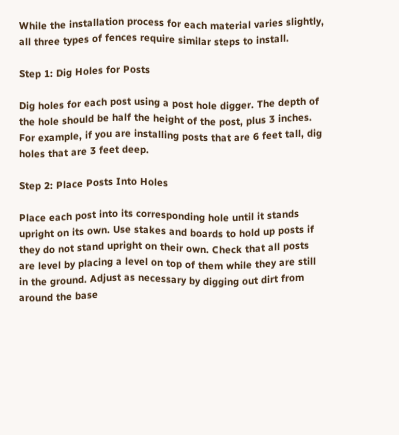While the installation process for each material varies slightly, all three types of fences require similar steps to install.

Step 1: Dig Holes for Posts

Dig holes for each post using a post hole digger. The depth of the hole should be half the height of the post, plus 3 inches. For example, if you are installing posts that are 6 feet tall, dig holes that are 3 feet deep.

Step 2: Place Posts Into Holes

Place each post into its corresponding hole until it stands upright on its own. Use stakes and boards to hold up posts if they do not stand upright on their own. Check that all posts are level by placing a level on top of them while they are still in the ground. Adjust as necessary by digging out dirt from around the base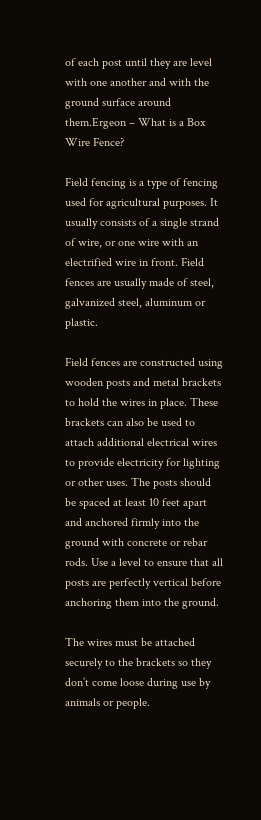of each post until they are level with one another and with the ground surface around them.Ergeon – What is a Box Wire Fence?

Field fencing is a type of fencing used for agricultural purposes. It usually consists of a single strand of wire, or one wire with an electrified wire in front. Field fences are usually made of steel, galvanized steel, aluminum or plastic.

Field fences are constructed using wooden posts and metal brackets to hold the wires in place. These brackets can also be used to attach additional electrical wires to provide electricity for lighting or other uses. The posts should be spaced at least 10 feet apart and anchored firmly into the ground with concrete or rebar rods. Use a level to ensure that all posts are perfectly vertical before anchoring them into the ground.

The wires must be attached securely to the brackets so they don’t come loose during use by animals or people.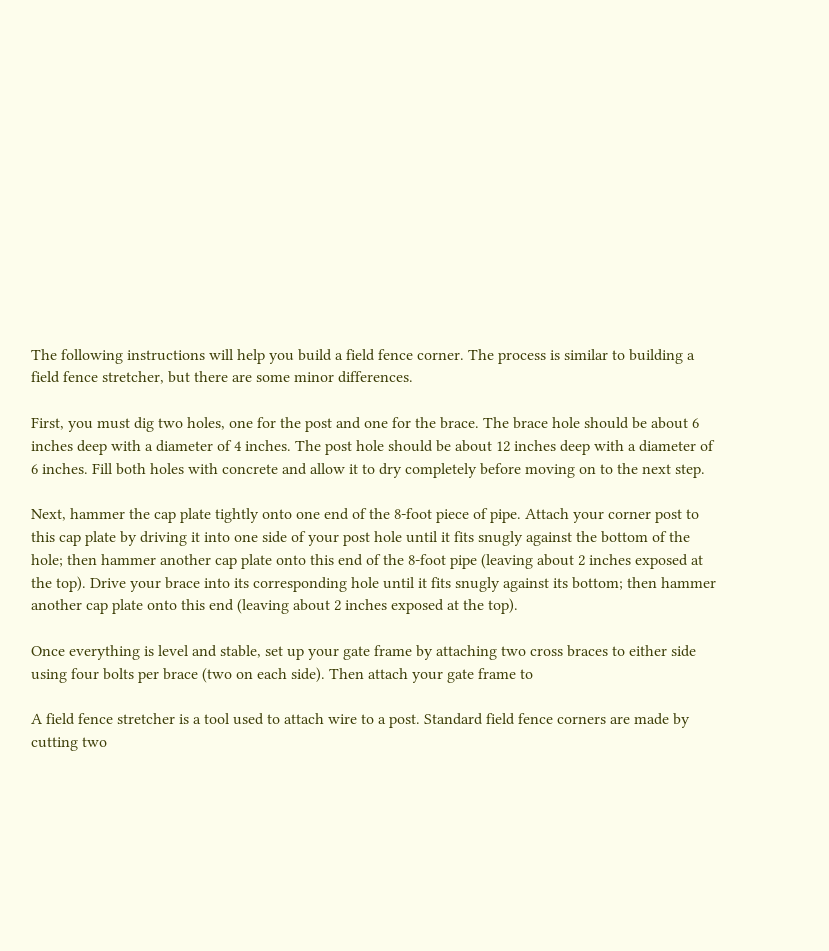The following instructions will help you build a field fence corner. The process is similar to building a field fence stretcher, but there are some minor differences.

First, you must dig two holes, one for the post and one for the brace. The brace hole should be about 6 inches deep with a diameter of 4 inches. The post hole should be about 12 inches deep with a diameter of 6 inches. Fill both holes with concrete and allow it to dry completely before moving on to the next step.

Next, hammer the cap plate tightly onto one end of the 8-foot piece of pipe. Attach your corner post to this cap plate by driving it into one side of your post hole until it fits snugly against the bottom of the hole; then hammer another cap plate onto this end of the 8-foot pipe (leaving about 2 inches exposed at the top). Drive your brace into its corresponding hole until it fits snugly against its bottom; then hammer another cap plate onto this end (leaving about 2 inches exposed at the top).

Once everything is level and stable, set up your gate frame by attaching two cross braces to either side using four bolts per brace (two on each side). Then attach your gate frame to

A field fence stretcher is a tool used to attach wire to a post. Standard field fence corners are made by cutting two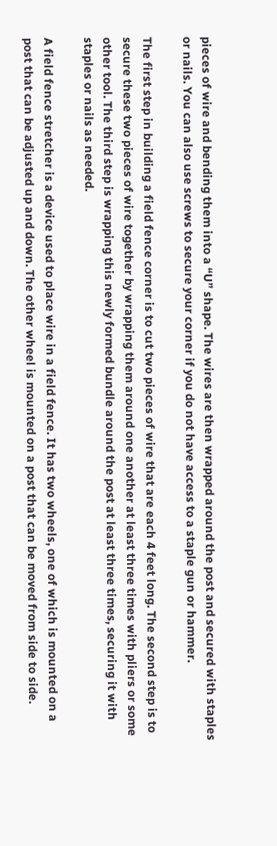pieces of wire and bending them into a “U” shape. The wires are then wrapped around the post and secured with staples or nails. You can also use screws to secure your corner if you do not have access to a staple gun or hammer.

The first step in building a field fence corner is to cut two pieces of wire that are each 4 feet long. The second step is to secure these two pieces of wire together by wrapping them around one another at least three times with pliers or some other tool. The third step is wrapping this newly formed bundle around the post at least three times, securing it with staples or nails as needed.

A field fence stretcher is a device used to place wire in a field fence. It has two wheels, one of which is mounted on a post that can be adjusted up and down. The other wheel is mounted on a post that can be moved from side to side.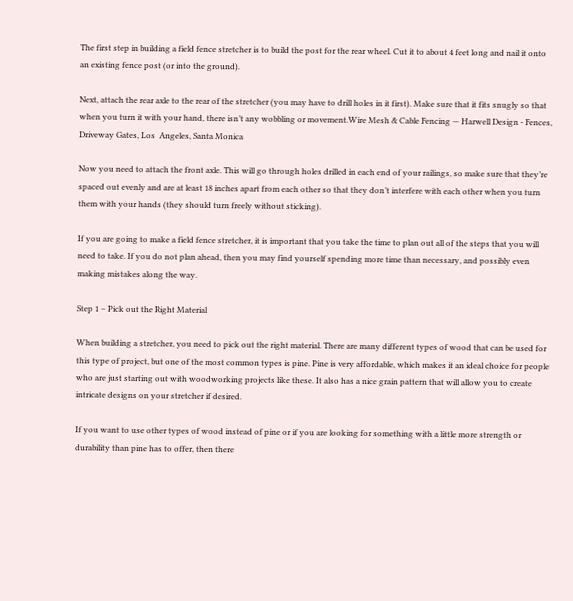The first step in building a field fence stretcher is to build the post for the rear wheel. Cut it to about 4 feet long and nail it onto an existing fence post (or into the ground).

Next, attach the rear axle to the rear of the stretcher (you may have to drill holes in it first). Make sure that it fits snugly so that when you turn it with your hand, there isn’t any wobbling or movement.Wire Mesh & Cable Fencing — Harwell Design - Fences, Driveway Gates, Los  Angeles, Santa Monica

Now you need to attach the front axle. This will go through holes drilled in each end of your railings, so make sure that they’re spaced out evenly and are at least 18 inches apart from each other so that they don’t interfere with each other when you turn them with your hands (they should turn freely without sticking).

If you are going to make a field fence stretcher, it is important that you take the time to plan out all of the steps that you will need to take. If you do not plan ahead, then you may find yourself spending more time than necessary, and possibly even making mistakes along the way.

Step 1 – Pick out the Right Material

When building a stretcher, you need to pick out the right material. There are many different types of wood that can be used for this type of project, but one of the most common types is pine. Pine is very affordable, which makes it an ideal choice for people who are just starting out with woodworking projects like these. It also has a nice grain pattern that will allow you to create intricate designs on your stretcher if desired.

If you want to use other types of wood instead of pine or if you are looking for something with a little more strength or durability than pine has to offer, then there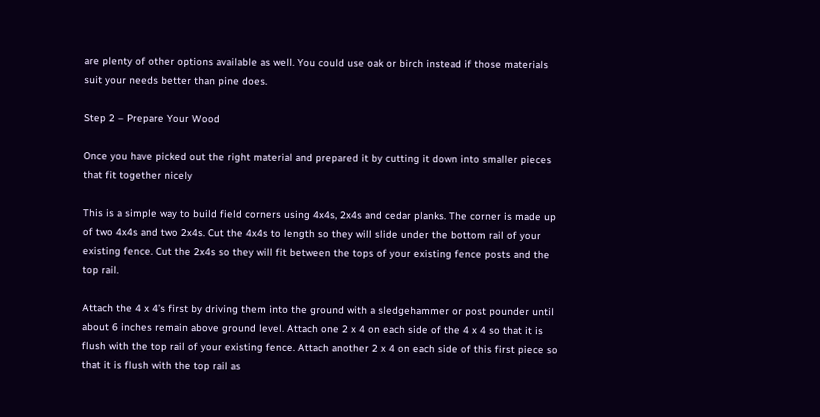are plenty of other options available as well. You could use oak or birch instead if those materials suit your needs better than pine does.

Step 2 – Prepare Your Wood

Once you have picked out the right material and prepared it by cutting it down into smaller pieces that fit together nicely

This is a simple way to build field corners using 4x4s, 2x4s and cedar planks. The corner is made up of two 4x4s and two 2x4s. Cut the 4x4s to length so they will slide under the bottom rail of your existing fence. Cut the 2x4s so they will fit between the tops of your existing fence posts and the top rail.

Attach the 4 x 4’s first by driving them into the ground with a sledgehammer or post pounder until about 6 inches remain above ground level. Attach one 2 x 4 on each side of the 4 x 4 so that it is flush with the top rail of your existing fence. Attach another 2 x 4 on each side of this first piece so that it is flush with the top rail as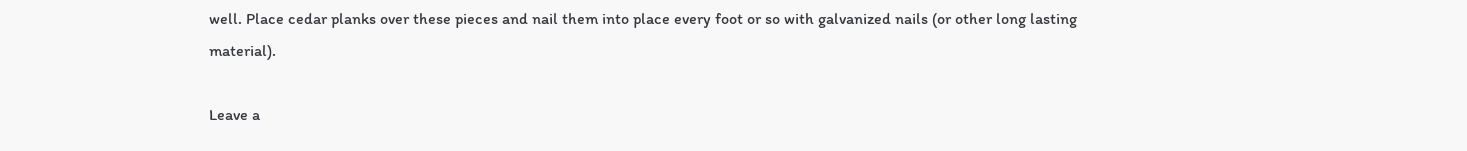well. Place cedar planks over these pieces and nail them into place every foot or so with galvanized nails (or other long lasting material).

Leave a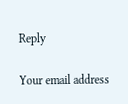Reply

Your email address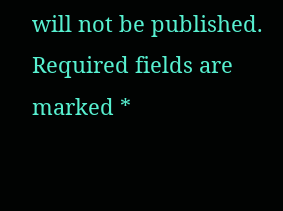will not be published. Required fields are marked *